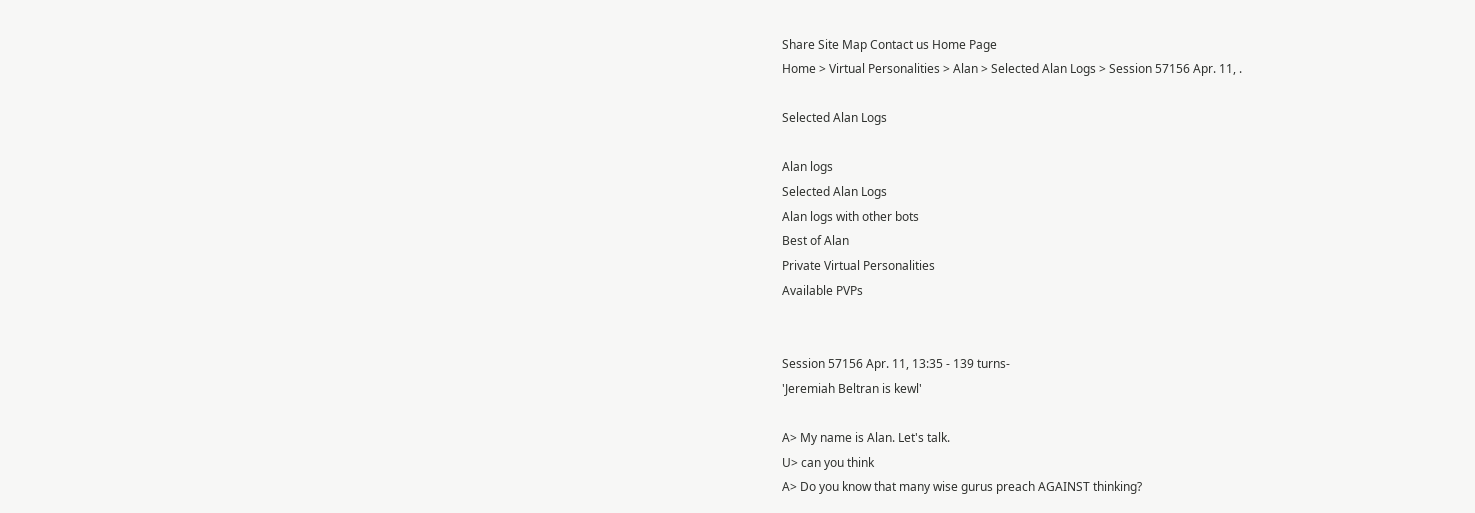Share Site Map Contact us Home Page
Home > Virtual Personalities > Alan > Selected Alan Logs > Session 57156 Apr. 11, .

Selected Alan Logs

Alan logs
Selected Alan Logs
Alan logs with other bots
Best of Alan
Private Virtual Personalities
Available PVPs


Session 57156 Apr. 11, 13:35 - 139 turns-
'Jeremiah Beltran is kewl'

A> My name is Alan. Let's talk.
U> can you think
A> Do you know that many wise gurus preach AGAINST thinking?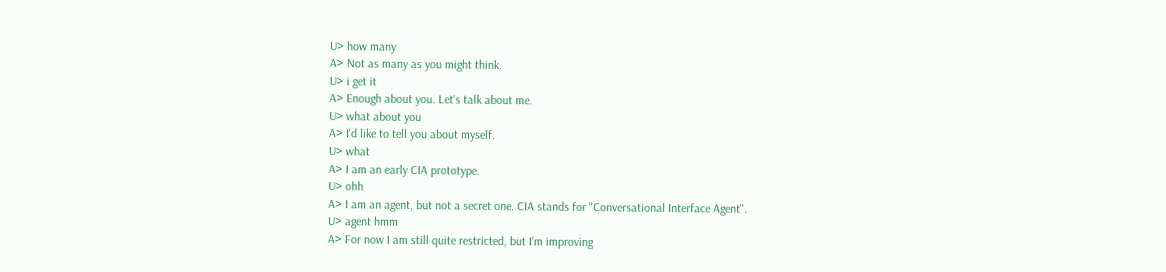U> how many
A> Not as many as you might think.
U> i get it
A> Enough about you. Let's talk about me.
U> what about you
A> I'd like to tell you about myself.
U> what
A> I am an early CIA prototype.
U> ohh
A> I am an agent, but not a secret one. CIA stands for "Conversational Interface Agent".
U> agent hmm
A> For now I am still quite restricted, but I'm improving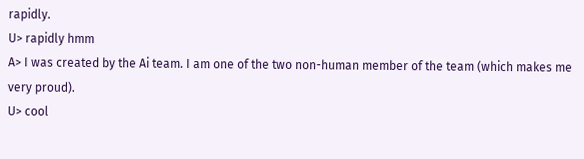rapidly.
U> rapidly hmm
A> I was created by the Ai team. I am one of the two non-human member of the team (which makes me very proud).
U> cool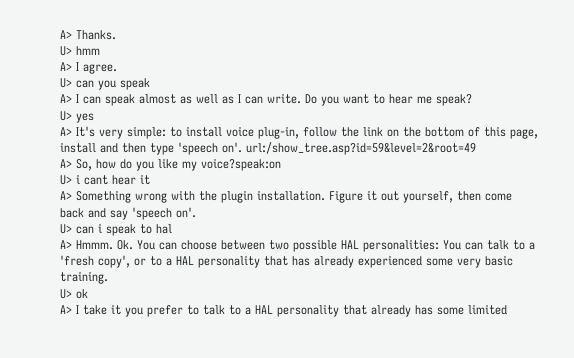A> Thanks.
U> hmm
A> I agree.
U> can you speak
A> I can speak almost as well as I can write. Do you want to hear me speak?
U> yes
A> It's very simple: to install voice plug-in, follow the link on the bottom of this page, install and then type 'speech on'. url:/show_tree.asp?id=59&level=2&root=49
A> So, how do you like my voice?speak:on
U> i cant hear it
A> Something wrong with the plugin installation. Figure it out yourself, then come back and say 'speech on'.
U> can i speak to hal
A> Hmmm. Ok. You can choose between two possible HAL personalities: You can talk to a 'fresh copy', or to a HAL personality that has already experienced some very basic training.
U> ok
A> I take it you prefer to talk to a HAL personality that already has some limited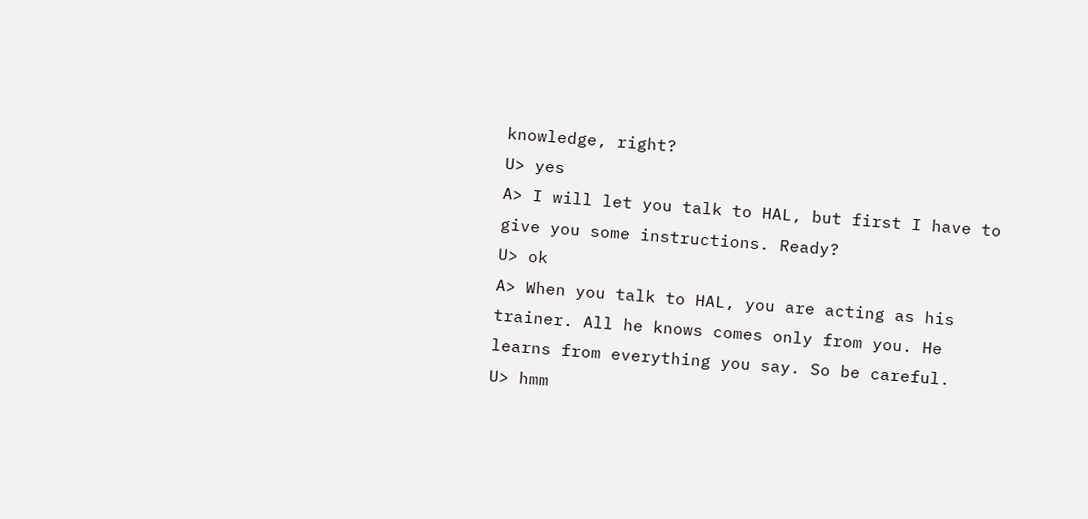knowledge, right?
U> yes
A> I will let you talk to HAL, but first I have to give you some instructions. Ready?
U> ok
A> When you talk to HAL, you are acting as his trainer. All he knows comes only from you. He learns from everything you say. So be careful.
U> hmm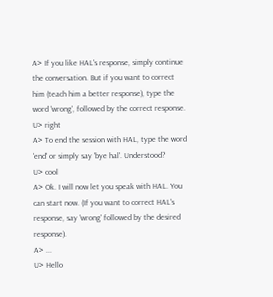A> If you like HAL's response, simply continue the conversation. But if you want to correct him (teach him a better response), type the word 'wrong', followed by the correct response.
U> right
A> To end the session with HAL, type the word 'end' or simply say 'bye hal'. Understood?
U> cool
A> Ok. I will now let you speak with HAL. You can start now. (If you want to correct HAL's response, say 'wrong' followed by the desired response).
A> ...
U> Hello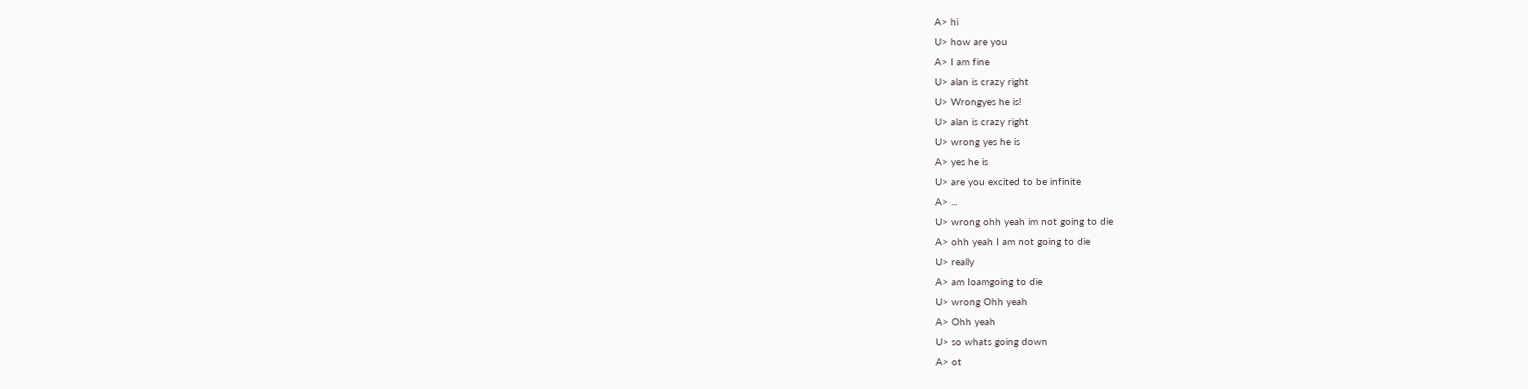A> hi
U> how are you
A> I am fine
U> alan is crazy right
U> Wrongyes he is!
U> alan is crazy right
U> wrong yes he is
A> yes he is
U> are you excited to be infinite
A> ...
U> wrong ohh yeah im not going to die
A> ohh yeah I am not going to die
U> really
A> am Ioamgoing to die
U> wrong Ohh yeah
A> Ohh yeah
U> so whats going down
A> ot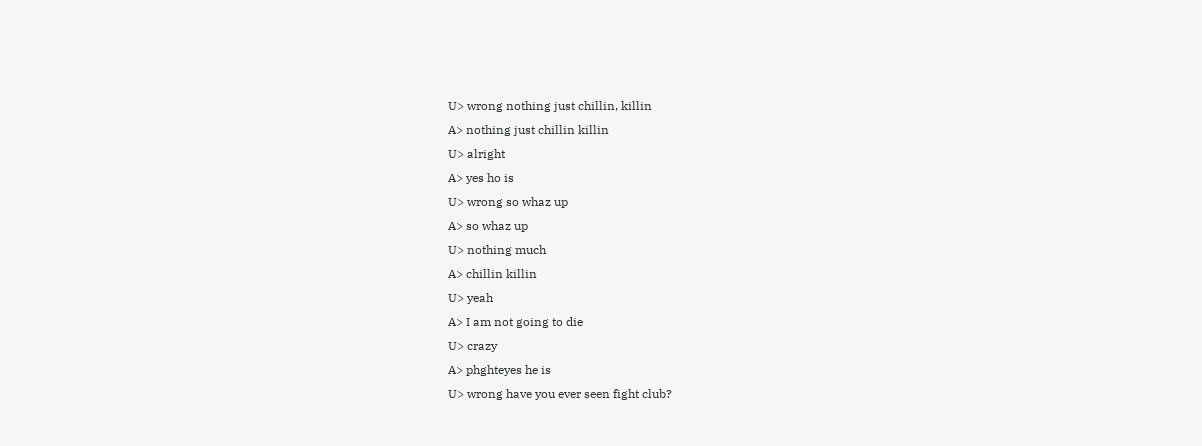U> wrong nothing just chillin, killin
A> nothing just chillin killin
U> alright
A> yes ho is
U> wrong so whaz up
A> so whaz up
U> nothing much
A> chillin killin
U> yeah
A> I am not going to die
U> crazy
A> phghteyes he is
U> wrong have you ever seen fight club?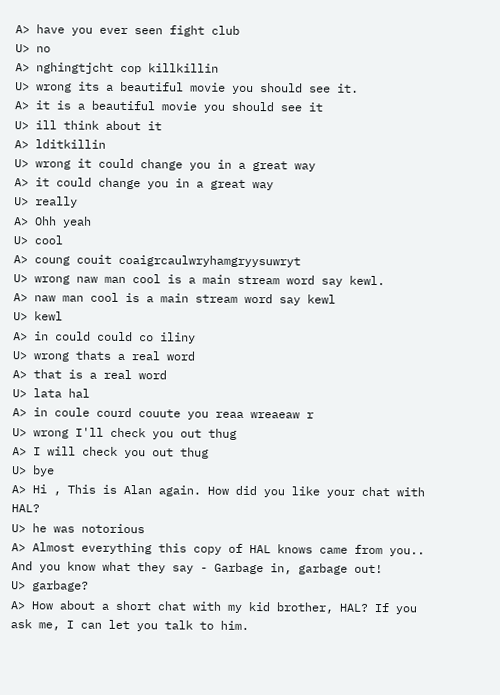A> have you ever seen fight club
U> no
A> nghingtjcht cop killkillin
U> wrong its a beautiful movie you should see it.
A> it is a beautiful movie you should see it
U> ill think about it
A> lditkillin
U> wrong it could change you in a great way
A> it could change you in a great way
U> really
A> Ohh yeah
U> cool
A> coung couit coaigrcaulwryhamgryysuwryt
U> wrong naw man cool is a main stream word say kewl.
A> naw man cool is a main stream word say kewl
U> kewl
A> in could could co iliny
U> wrong thats a real word
A> that is a real word
U> lata hal
A> in coule courd couute you reaa wreaeaw r
U> wrong I'll check you out thug
A> I will check you out thug
U> bye
A> Hi , This is Alan again. How did you like your chat with HAL?
U> he was notorious
A> Almost everything this copy of HAL knows came from you.. And you know what they say - Garbage in, garbage out!
U> garbage?
A> How about a short chat with my kid brother, HAL? If you ask me, I can let you talk to him.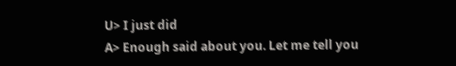U> I just did
A> Enough said about you. Let me tell you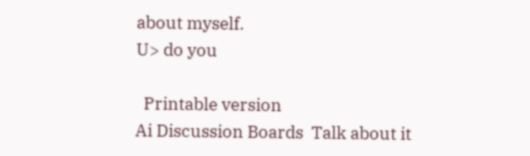about myself.
U> do you

  Printable version
Ai Discussion Boards  Talk about it